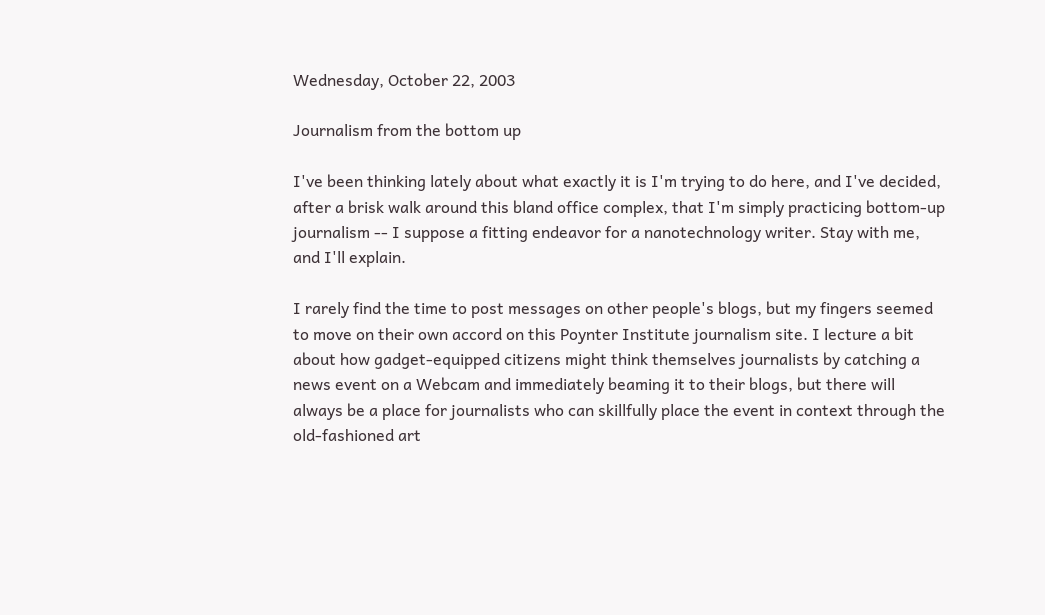Wednesday, October 22, 2003

Journalism from the bottom up

I've been thinking lately about what exactly it is I'm trying to do here, and I've decided, after a brisk walk around this bland office complex, that I'm simply practicing bottom-up journalism -- I suppose a fitting endeavor for a nanotechnology writer. Stay with me, and I'll explain.

I rarely find the time to post messages on other people's blogs, but my fingers seemed to move on their own accord on this Poynter Institute journalism site. I lecture a bit about how gadget-equipped citizens might think themselves journalists by catching a news event on a Webcam and immediately beaming it to their blogs, but there will always be a place for journalists who can skillfully place the event in context through the old-fashioned art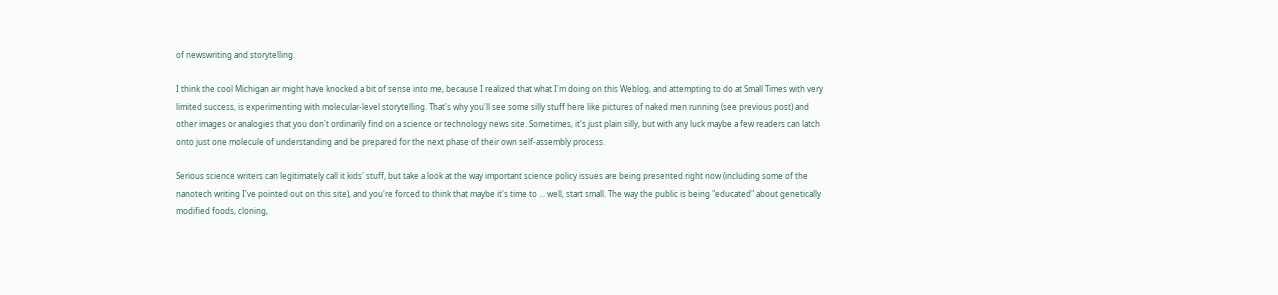of newswriting and storytelling.

I think the cool Michigan air might have knocked a bit of sense into me, because I realized that what I'm doing on this Weblog, and attempting to do at Small Times with very limited success, is experimenting with molecular-level storytelling. That's why you'll see some silly stuff here like pictures of naked men running (see previous post) and other images or analogies that you don't ordinarily find on a science or technology news site. Sometimes, it's just plain silly, but with any luck maybe a few readers can latch onto just one molecule of understanding and be prepared for the next phase of their own self-assembly process.

Serious science writers can legitimately call it kids' stuff, but take a look at the way important science policy issues are being presented right now (including some of the nanotech writing I've pointed out on this site), and you're forced to think that maybe it's time to ... well, start small. The way the public is being "educated" about genetically modified foods, cloning,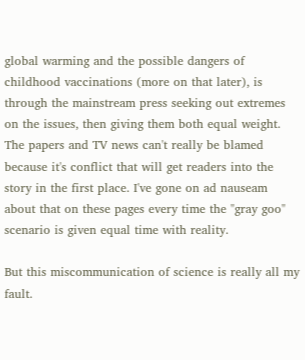global warming and the possible dangers of childhood vaccinations (more on that later), is through the mainstream press seeking out extremes on the issues, then giving them both equal weight. The papers and TV news can't really be blamed because it's conflict that will get readers into the story in the first place. I've gone on ad nauseam about that on these pages every time the "gray goo" scenario is given equal time with reality.

But this miscommunication of science is really all my fault.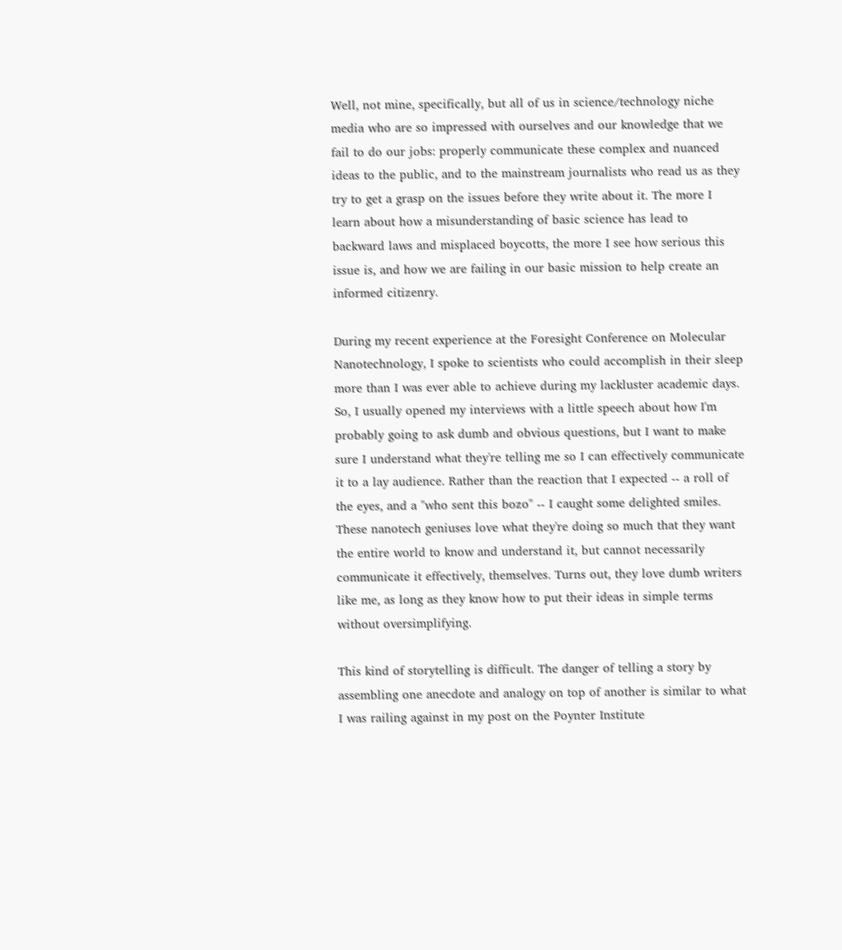Well, not mine, specifically, but all of us in science/technology niche media who are so impressed with ourselves and our knowledge that we fail to do our jobs: properly communicate these complex and nuanced ideas to the public, and to the mainstream journalists who read us as they try to get a grasp on the issues before they write about it. The more I learn about how a misunderstanding of basic science has lead to backward laws and misplaced boycotts, the more I see how serious this issue is, and how we are failing in our basic mission to help create an informed citizenry.

During my recent experience at the Foresight Conference on Molecular Nanotechnology, I spoke to scientists who could accomplish in their sleep more than I was ever able to achieve during my lackluster academic days. So, I usually opened my interviews with a little speech about how I'm probably going to ask dumb and obvious questions, but I want to make sure I understand what they're telling me so I can effectively communicate it to a lay audience. Rather than the reaction that I expected -- a roll of the eyes, and a "who sent this bozo" -- I caught some delighted smiles. These nanotech geniuses love what they're doing so much that they want the entire world to know and understand it, but cannot necessarily communicate it effectively, themselves. Turns out, they love dumb writers like me, as long as they know how to put their ideas in simple terms without oversimplifying.

This kind of storytelling is difficult. The danger of telling a story by assembling one anecdote and analogy on top of another is similar to what I was railing against in my post on the Poynter Institute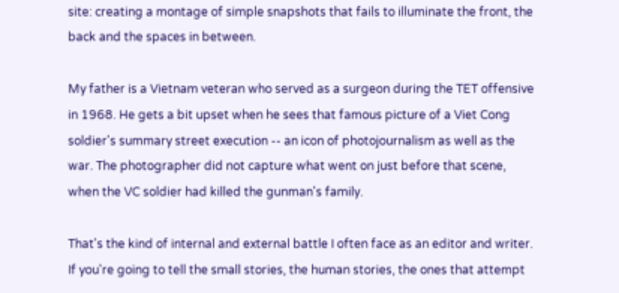site: creating a montage of simple snapshots that fails to illuminate the front, the back and the spaces in between.

My father is a Vietnam veteran who served as a surgeon during the TET offensive in 1968. He gets a bit upset when he sees that famous picture of a Viet Cong soldier's summary street execution -- an icon of photojournalism as well as the war. The photographer did not capture what went on just before that scene, when the VC soldier had killed the gunman's family.

That's the kind of internal and external battle I often face as an editor and writer. If you're going to tell the small stories, the human stories, the ones that attempt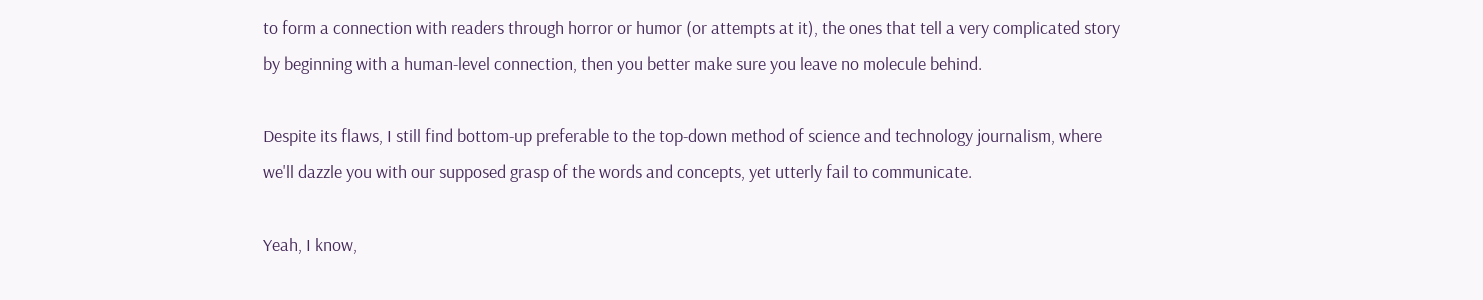to form a connection with readers through horror or humor (or attempts at it), the ones that tell a very complicated story by beginning with a human-level connection, then you better make sure you leave no molecule behind.

Despite its flaws, I still find bottom-up preferable to the top-down method of science and technology journalism, where we'll dazzle you with our supposed grasp of the words and concepts, yet utterly fail to communicate.

Yeah, I know,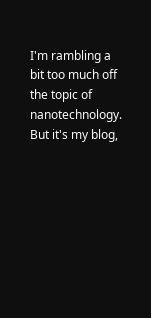I'm rambling a bit too much off the topic of nanotechnology. But it's my blog,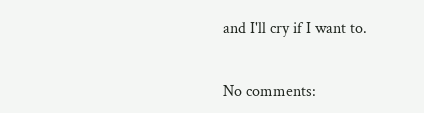and I'll cry if I want to.


No comments: